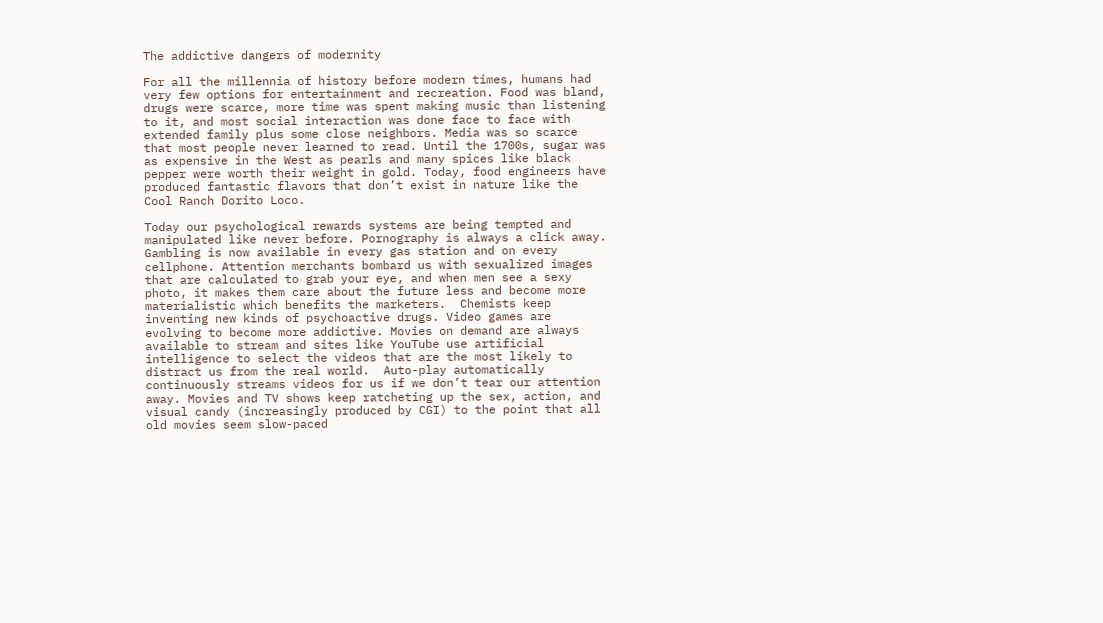The addictive dangers of modernity

For all the millennia of history before modern times, humans had very few options for entertainment and recreation. Food was bland, drugs were scarce, more time was spent making music than listening to it, and most social interaction was done face to face with extended family plus some close neighbors. Media was so scarce that most people never learned to read. Until the 1700s, sugar was as expensive in the West as pearls and many spices like black pepper were worth their weight in gold. Today, food engineers have produced fantastic flavors that don’t exist in nature like the Cool Ranch Dorito Loco.

Today our psychological rewards systems are being tempted and manipulated like never before. Pornography is always a click away. Gambling is now available in every gas station and on every cellphone. Attention merchants bombard us with sexualized images that are calculated to grab your eye, and when men see a sexy photo, it makes them care about the future less and become more materialistic which benefits the marketers.  Chemists keep inventing new kinds of psychoactive drugs. Video games are evolving to become more addictive. Movies on demand are always available to stream and sites like YouTube use artificial intelligence to select the videos that are the most likely to distract us from the real world.  Auto-play automatically continuously streams videos for us if we don’t tear our attention away. Movies and TV shows keep ratcheting up the sex, action, and visual candy (increasingly produced by CGI) to the point that all old movies seem slow-paced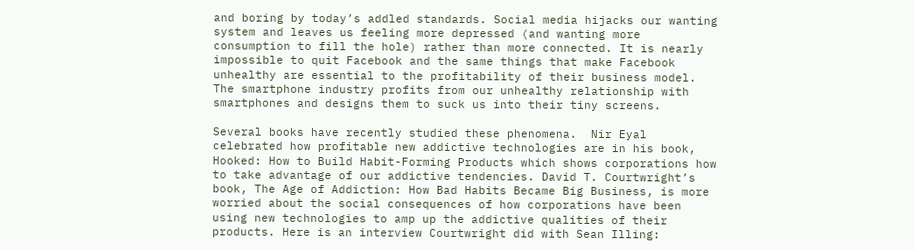and boring by today’s addled standards. Social media hijacks our wanting system and leaves us feeling more depressed (and wanting more consumption to fill the hole) rather than more connected. It is nearly impossible to quit Facebook and the same things that make Facebook unhealthy are essential to the profitability of their business model. The smartphone industry profits from our unhealthy relationship with smartphones and designs them to suck us into their tiny screens.

Several books have recently studied these phenomena.  Nir Eyal celebrated how profitable new addictive technologies are in his book, Hooked: How to Build Habit-Forming Products which shows corporations how to take advantage of our addictive tendencies. David T. Courtwright’s book, The Age of Addiction: How Bad Habits Became Big Business, is more worried about the social consequences of how corporations have been using new technologies to amp up the addictive qualities of their products. Here is an interview Courtwright did with Sean Illing: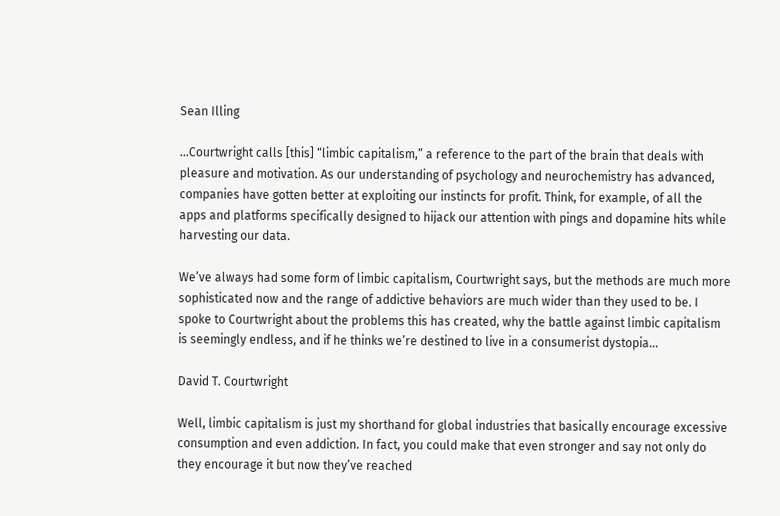Sean Illing

…Courtwright calls [this] “limbic capitalism,” a reference to the part of the brain that deals with pleasure and motivation. As our understanding of psychology and neurochemistry has advanced, companies have gotten better at exploiting our instincts for profit. Think, for example, of all the apps and platforms specifically designed to hijack our attention with pings and dopamine hits while harvesting our data.

We’ve always had some form of limbic capitalism, Courtwright says, but the methods are much more sophisticated now and the range of addictive behaviors are much wider than they used to be. I spoke to Courtwright about the problems this has created, why the battle against limbic capitalism is seemingly endless, and if he thinks we’re destined to live in a consumerist dystopia…

David T. Courtwright

Well, limbic capitalism is just my shorthand for global industries that basically encourage excessive consumption and even addiction. In fact, you could make that even stronger and say not only do they encourage it but now they’ve reached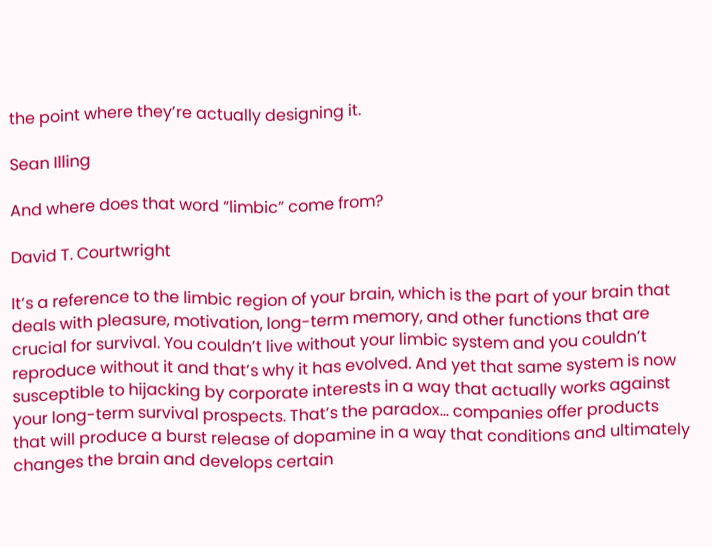the point where they’re actually designing it.

Sean Illing

And where does that word “limbic” come from?

David T. Courtwright

It’s a reference to the limbic region of your brain, which is the part of your brain that deals with pleasure, motivation, long-term memory, and other functions that are crucial for survival. You couldn’t live without your limbic system and you couldn’t reproduce without it and that’s why it has evolved. And yet that same system is now susceptible to hijacking by corporate interests in a way that actually works against your long-term survival prospects. That’s the paradox… companies offer products that will produce a burst release of dopamine in a way that conditions and ultimately changes the brain and develops certain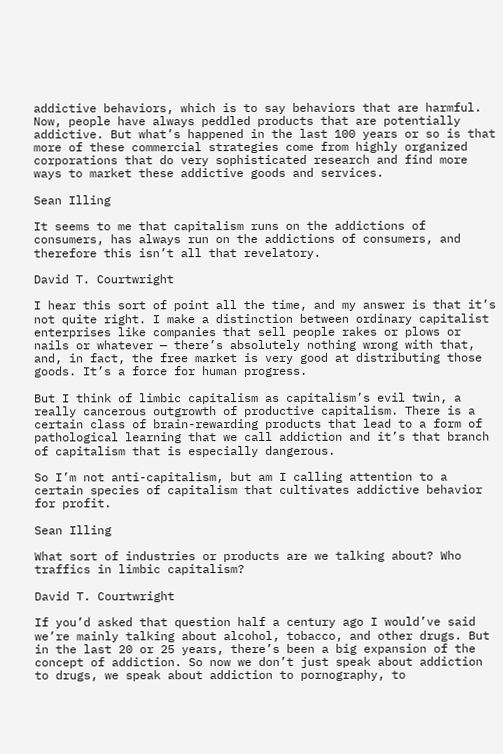addictive behaviors, which is to say behaviors that are harmful. Now, people have always peddled products that are potentially addictive. But what’s happened in the last 100 years or so is that more of these commercial strategies come from highly organized corporations that do very sophisticated research and find more ways to market these addictive goods and services.

Sean Illing

It seems to me that capitalism runs on the addictions of consumers, has always run on the addictions of consumers, and therefore this isn’t all that revelatory.

David T. Courtwright

I hear this sort of point all the time, and my answer is that it’s not quite right. I make a distinction between ordinary capitalist enterprises like companies that sell people rakes or plows or nails or whatever — there’s absolutely nothing wrong with that, and, in fact, the free market is very good at distributing those goods. It’s a force for human progress.

But I think of limbic capitalism as capitalism’s evil twin, a really cancerous outgrowth of productive capitalism. There is a certain class of brain-rewarding products that lead to a form of pathological learning that we call addiction and it’s that branch of capitalism that is especially dangerous.

So I’m not anti-capitalism, but am I calling attention to a certain species of capitalism that cultivates addictive behavior for profit.

Sean Illing

What sort of industries or products are we talking about? Who traffics in limbic capitalism?

David T. Courtwright

If you’d asked that question half a century ago I would’ve said we’re mainly talking about alcohol, tobacco, and other drugs. But in the last 20 or 25 years, there’s been a big expansion of the concept of addiction. So now we don’t just speak about addiction to drugs, we speak about addiction to pornography, to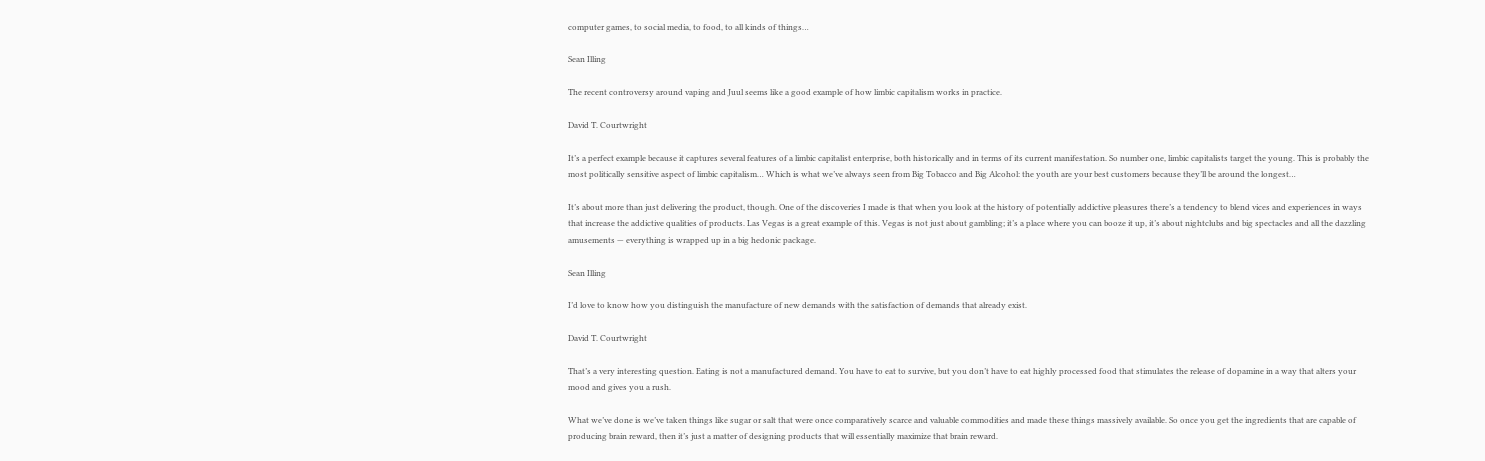computer games, to social media, to food, to all kinds of things…

Sean Illing

The recent controversy around vaping and Juul seems like a good example of how limbic capitalism works in practice.

David T. Courtwright

It’s a perfect example because it captures several features of a limbic capitalist enterprise, both historically and in terms of its current manifestation. So number one, limbic capitalists target the young. This is probably the most politically sensitive aspect of limbic capitalism… Which is what we’ve always seen from Big Tobacco and Big Alcohol: the youth are your best customers because they’ll be around the longest…

It’s about more than just delivering the product, though. One of the discoveries I made is that when you look at the history of potentially addictive pleasures there’s a tendency to blend vices and experiences in ways that increase the addictive qualities of products. Las Vegas is a great example of this. Vegas is not just about gambling; it’s a place where you can booze it up, it’s about nightclubs and big spectacles and all the dazzling amusements — everything is wrapped up in a big hedonic package.

Sean Illing

I’d love to know how you distinguish the manufacture of new demands with the satisfaction of demands that already exist.

David T. Courtwright

That’s a very interesting question. Eating is not a manufactured demand. You have to eat to survive, but you don’t have to eat highly processed food that stimulates the release of dopamine in a way that alters your mood and gives you a rush.

What we’ve done is we’ve taken things like sugar or salt that were once comparatively scarce and valuable commodities and made these things massively available. So once you get the ingredients that are capable of producing brain reward, then it’s just a matter of designing products that will essentially maximize that brain reward.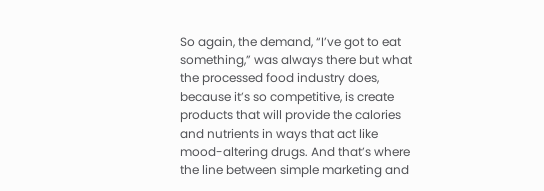So again, the demand, “I’ve got to eat something,” was always there but what the processed food industry does, because it’s so competitive, is create products that will provide the calories and nutrients in ways that act like mood-altering drugs. And that’s where the line between simple marketing and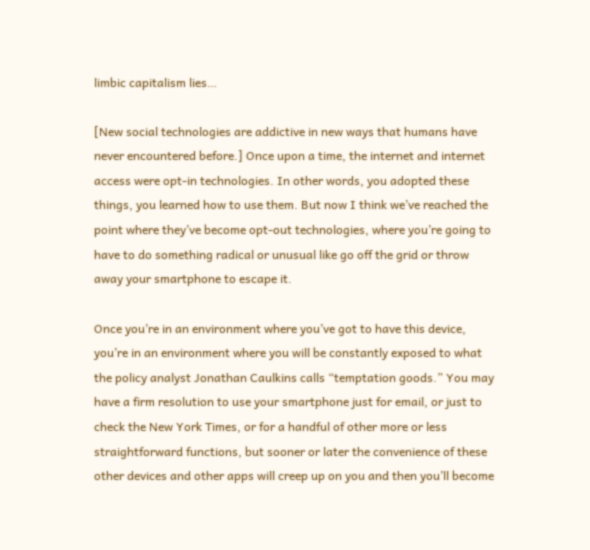limbic capitalism lies…

[New social technologies are addictive in new ways that humans have never encountered before.] Once upon a time, the internet and internet access were opt-in technologies. In other words, you adopted these things, you learned how to use them. But now I think we’ve reached the point where they’ve become opt-out technologies, where you’re going to have to do something radical or unusual like go off the grid or throw away your smartphone to escape it.

Once you’re in an environment where you’ve got to have this device, you’re in an environment where you will be constantly exposed to what the policy analyst Jonathan Caulkins calls “temptation goods.” You may have a firm resolution to use your smartphone just for email, or just to check the New York Times, or for a handful of other more or less straightforward functions, but sooner or later the convenience of these other devices and other apps will creep up on you and then you’ll become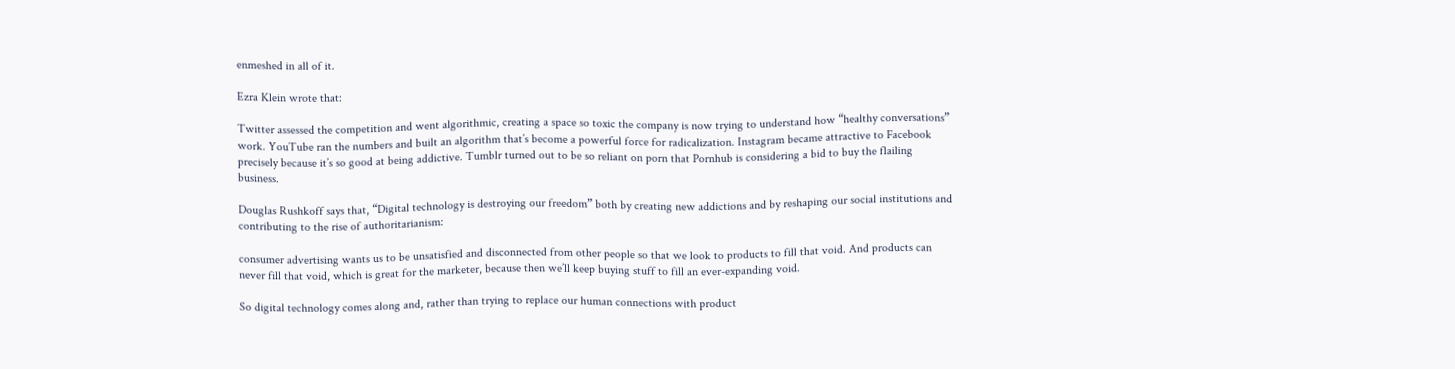enmeshed in all of it.

Ezra Klein wrote that:

Twitter assessed the competition and went algorithmic, creating a space so toxic the company is now trying to understand how “healthy conversations” work. YouTube ran the numbers and built an algorithm that’s become a powerful force for radicalization. Instagram became attractive to Facebook precisely because it’s so good at being addictive. Tumblr turned out to be so reliant on porn that Pornhub is considering a bid to buy the flailing business.

Douglas Rushkoff says that, “Digital technology is destroying our freedom” both by creating new addictions and by reshaping our social institutions and contributing to the rise of authoritarianism:

consumer advertising wants us to be unsatisfied and disconnected from other people so that we look to products to fill that void. And products can never fill that void, which is great for the marketer, because then we’ll keep buying stuff to fill an ever-expanding void.

So digital technology comes along and, rather than trying to replace our human connections with product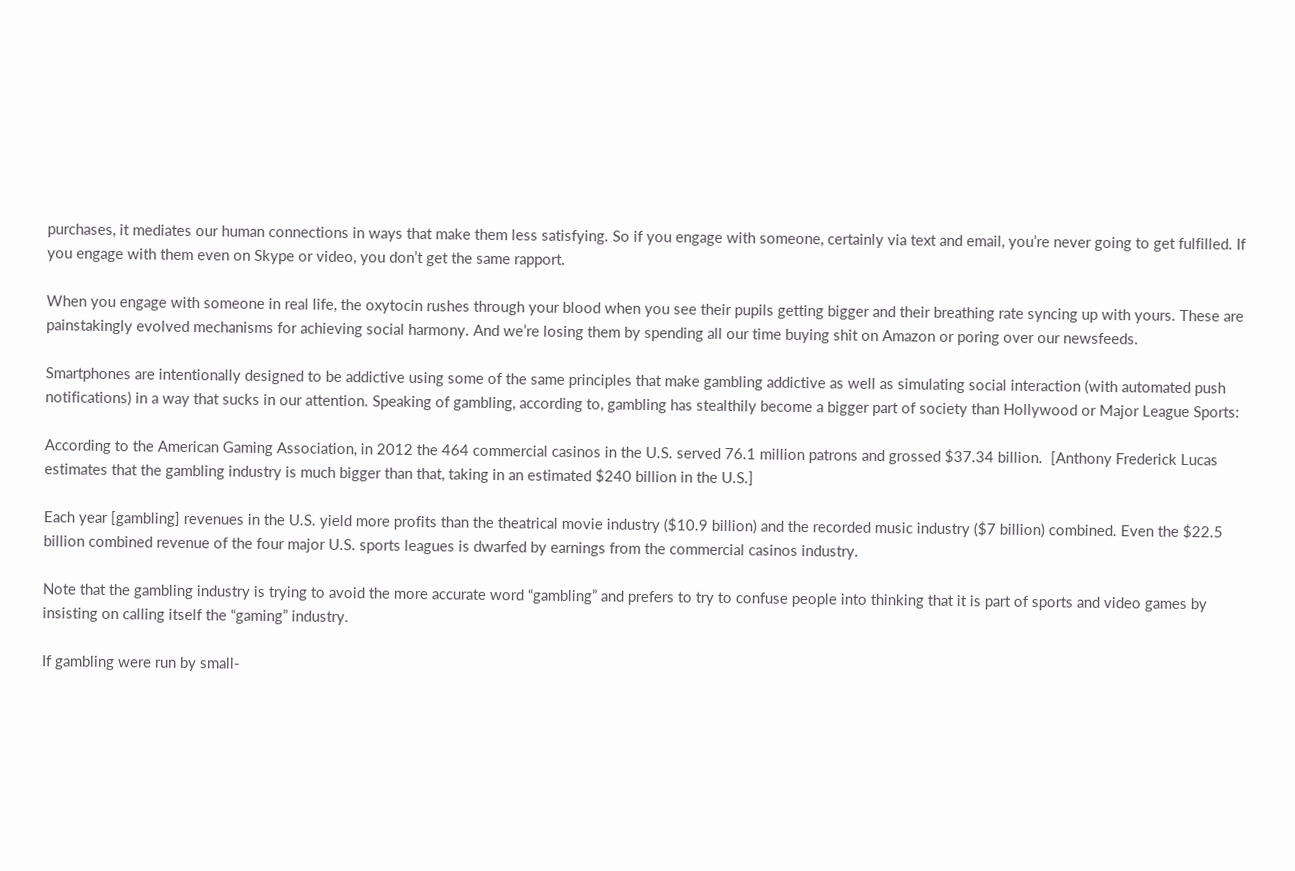purchases, it mediates our human connections in ways that make them less satisfying. So if you engage with someone, certainly via text and email, you’re never going to get fulfilled. If you engage with them even on Skype or video, you don’t get the same rapport.

When you engage with someone in real life, the oxytocin rushes through your blood when you see their pupils getting bigger and their breathing rate syncing up with yours. These are painstakingly evolved mechanisms for achieving social harmony. And we’re losing them by spending all our time buying shit on Amazon or poring over our newsfeeds.

Smartphones are intentionally designed to be addictive using some of the same principles that make gambling addictive as well as simulating social interaction (with automated push notifications) in a way that sucks in our attention. Speaking of gambling, according to, gambling has stealthily become a bigger part of society than Hollywood or Major League Sports:

According to the American Gaming Association, in 2012 the 464 commercial casinos in the U.S. served 76.1 million patrons and grossed $37.34 billion.  [Anthony Frederick Lucas  estimates that the gambling industry is much bigger than that, taking in an estimated $240 billion in the U.S.]

Each year [gambling] revenues in the U.S. yield more profits than the theatrical movie industry ($10.9 billion) and the recorded music industry ($7 billion) combined. Even the $22.5 billion combined revenue of the four major U.S. sports leagues is dwarfed by earnings from the commercial casinos industry.

Note that the gambling industry is trying to avoid the more accurate word “gambling” and prefers to try to confuse people into thinking that it is part of sports and video games by insisting on calling itself the “gaming” industry.

If gambling were run by small-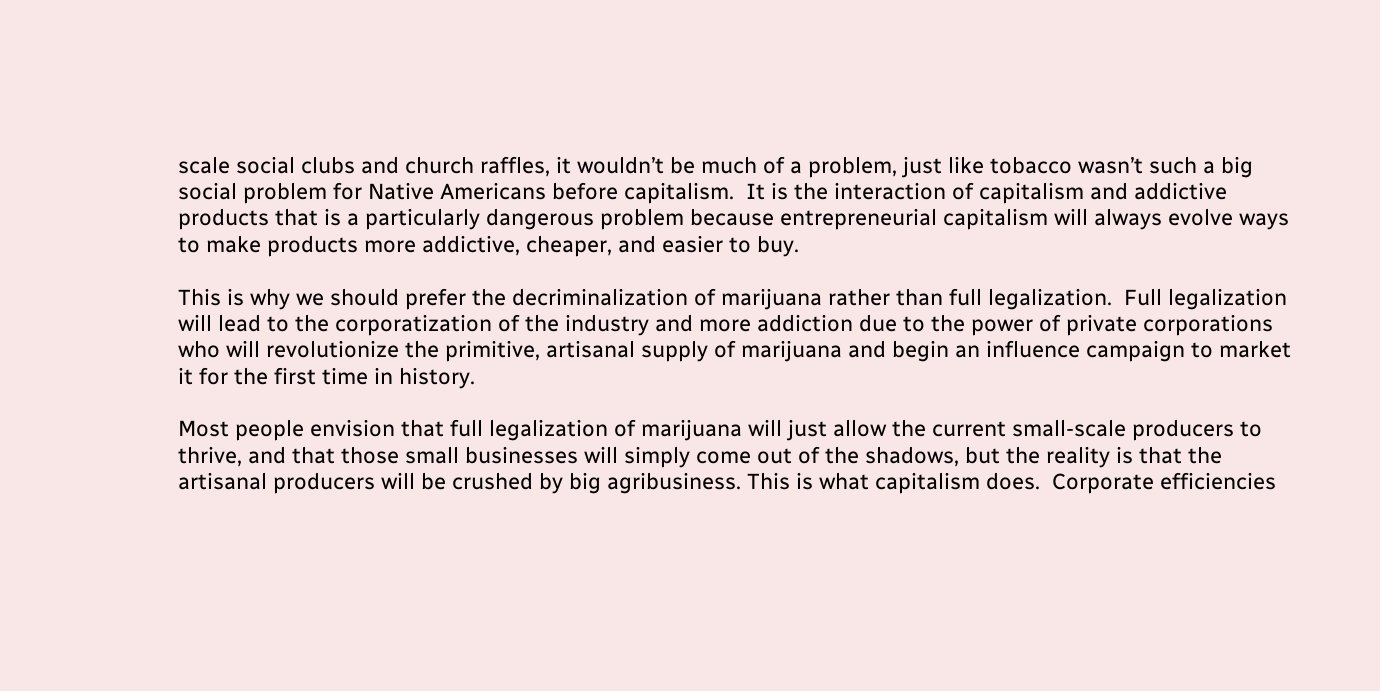scale social clubs and church raffles, it wouldn’t be much of a problem, just like tobacco wasn’t such a big social problem for Native Americans before capitalism.  It is the interaction of capitalism and addictive products that is a particularly dangerous problem because entrepreneurial capitalism will always evolve ways to make products more addictive, cheaper, and easier to buy.

This is why we should prefer the decriminalization of marijuana rather than full legalization.  Full legalization will lead to the corporatization of the industry and more addiction due to the power of private corporations who will revolutionize the primitive, artisanal supply of marijuana and begin an influence campaign to market it for the first time in history.

Most people envision that full legalization of marijuana will just allow the current small-scale producers to thrive, and that those small businesses will simply come out of the shadows, but the reality is that the artisanal producers will be crushed by big agribusiness. This is what capitalism does.  Corporate efficiencies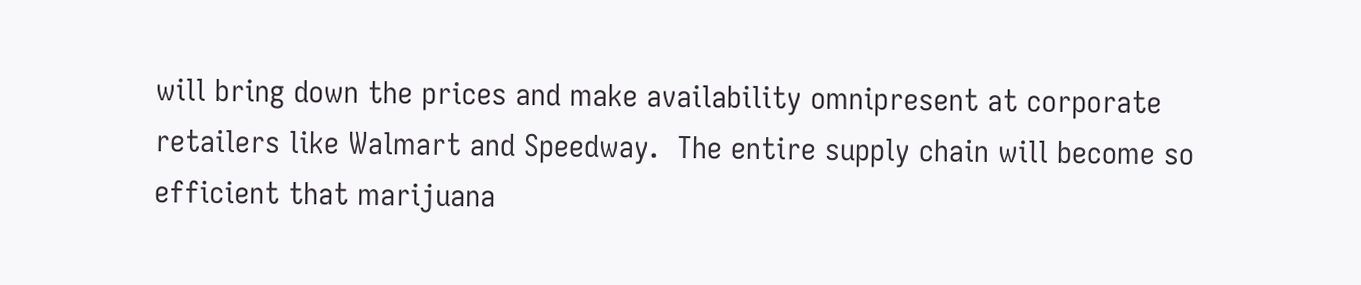will bring down the prices and make availability omnipresent at corporate retailers like Walmart and Speedway.  The entire supply chain will become so efficient that marijuana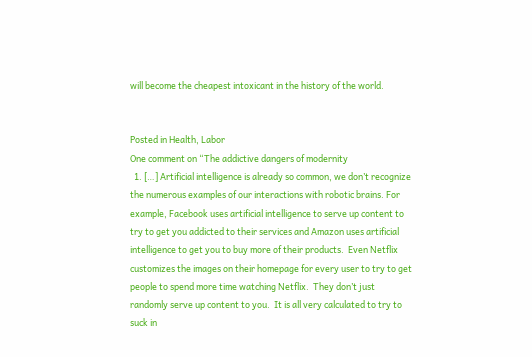will become the cheapest intoxicant in the history of the world.


Posted in Health, Labor
One comment on “The addictive dangers of modernity
  1. […] Artificial intelligence is already so common, we don’t recognize the numerous examples of our interactions with robotic brains. For example, Facebook uses artificial intelligence to serve up content to try to get you addicted to their services and Amazon uses artificial intelligence to get you to buy more of their products.  Even Netflix customizes the images on their homepage for every user to try to get people to spend more time watching Netflix.  They don’t just randomly serve up content to you.  It is all very calculated to try to suck in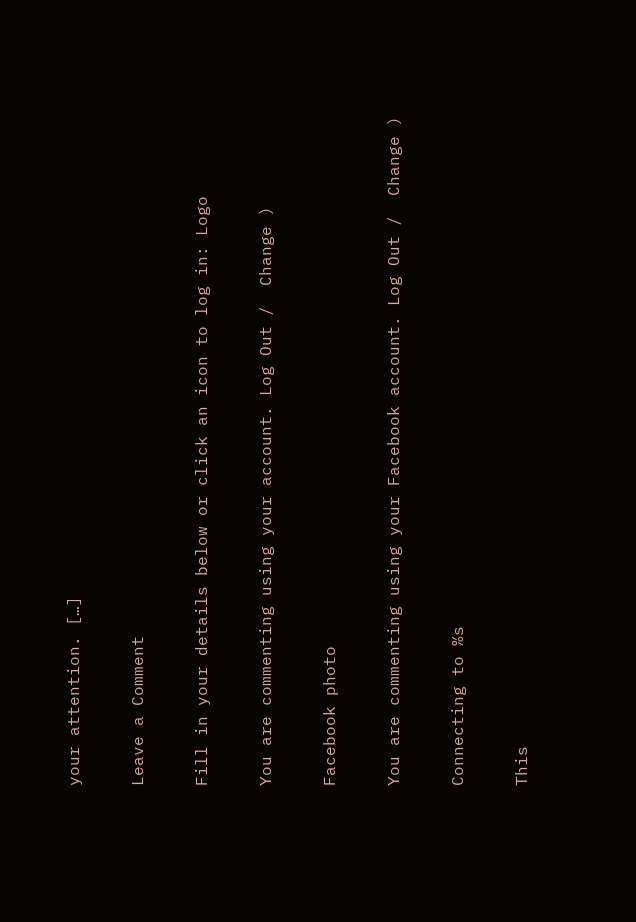your attention. […]

Leave a Comment

Fill in your details below or click an icon to log in: Logo

You are commenting using your account. Log Out /  Change )

Facebook photo

You are commenting using your Facebook account. Log Out /  Change )

Connecting to %s

This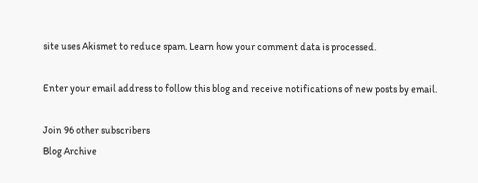site uses Akismet to reduce spam. Learn how your comment data is processed.

Enter your email address to follow this blog and receive notifications of new posts by email.

Join 96 other subscribers
Blog Archive